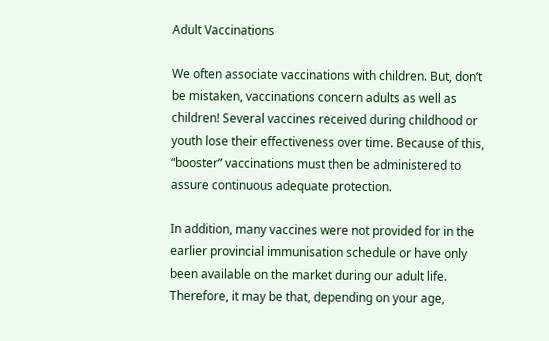Adult Vaccinations

We often associate vaccinations with children. But, don’t be mistaken, vaccinations concern adults as well as children! Several vaccines received during childhood or youth lose their effectiveness over time. Because of this, “booster” vaccinations must then be administered to assure continuous adequate protection.

In addition, many vaccines were not provided for in the earlier provincial immunisation schedule or have only been available on the market during our adult life. Therefore, it may be that, depending on your age,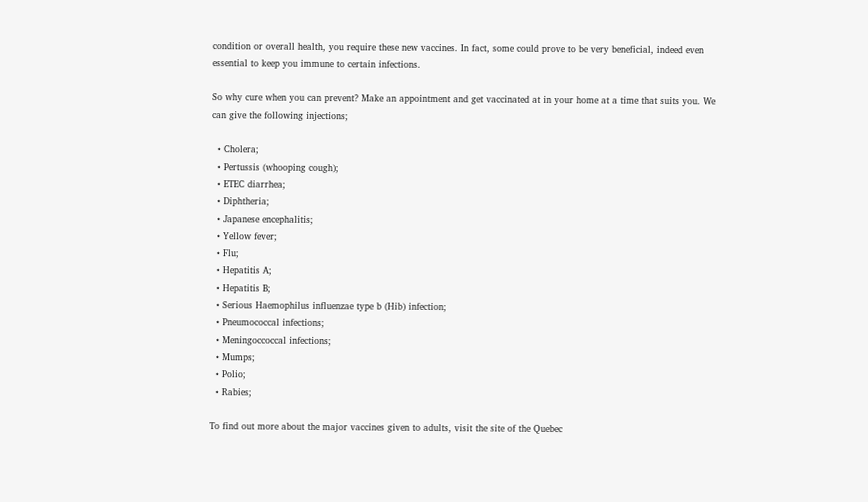condition or overall health, you require these new vaccines. In fact, some could prove to be very beneficial, indeed even essential to keep you immune to certain infections.

So why cure when you can prevent? Make an appointment and get vaccinated at in your home at a time that suits you. We can give the following injections;

  • Cholera;
  • Pertussis (whooping cough);
  • ETEC diarrhea;
  • Diphtheria;
  • Japanese encephalitis;
  • Yellow fever;
  • Flu;
  • Hepatitis A;
  • Hepatitis B;
  • Serious Haemophilus influenzae type b (Hib) infection;
  • Pneumococcal infections;
  • Meningoccoccal infections;
  • Mumps;
  • Polio;
  • Rabies;

To find out more about the major vaccines given to adults, visit the site of the Quebec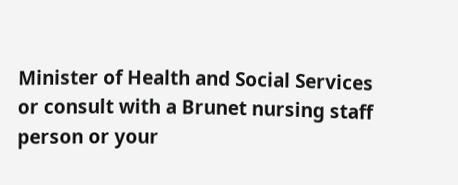Minister of Health and Social Services or consult with a Brunet nursing staff person or your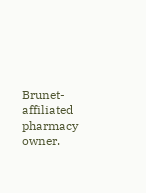Brunet-affiliated pharmacy owner.